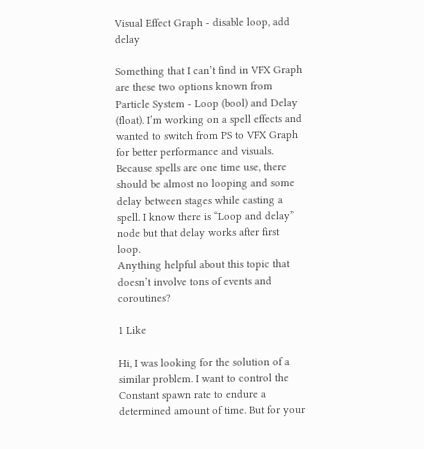Visual Effect Graph - disable loop, add delay

Something that I can’t find in VFX Graph are these two options known from Particle System - Loop (bool) and Delay (float). I’m working on a spell effects and wanted to switch from PS to VFX Graph for better performance and visuals. Because spells are one time use, there should be almost no looping and some delay between stages while casting a spell. I know there is “Loop and delay” node but that delay works after first loop.
Anything helpful about this topic that doesn’t involve tons of events and coroutines?

1 Like

Hi, I was looking for the solution of a similar problem. I want to control the Constant spawn rate to endure a determined amount of time. But for your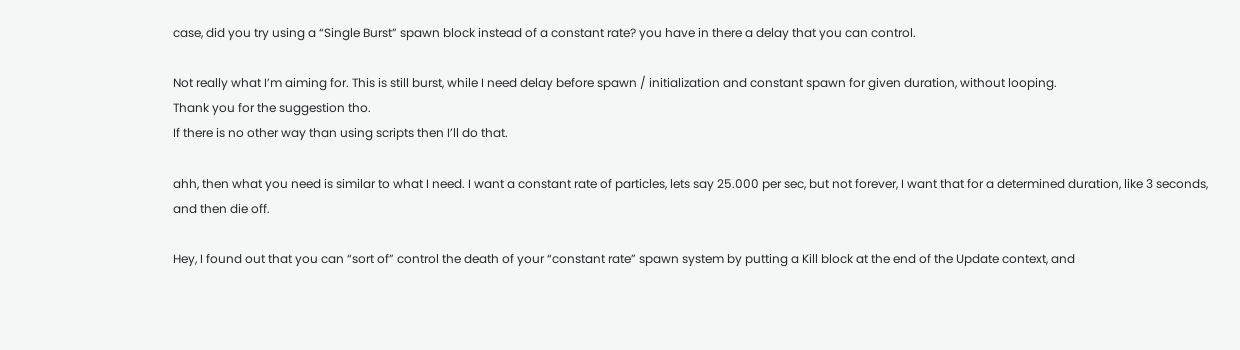case, did you try using a “Single Burst” spawn block instead of a constant rate? you have in there a delay that you can control.

Not really what I’m aiming for. This is still burst, while I need delay before spawn / initialization and constant spawn for given duration, without looping.
Thank you for the suggestion tho.
If there is no other way than using scripts then I’ll do that.

ahh, then what you need is similar to what I need. I want a constant rate of particles, lets say 25.000 per sec, but not forever, I want that for a determined duration, like 3 seconds, and then die off.

Hey, I found out that you can “sort of” control the death of your “constant rate” spawn system by putting a Kill block at the end of the Update context, and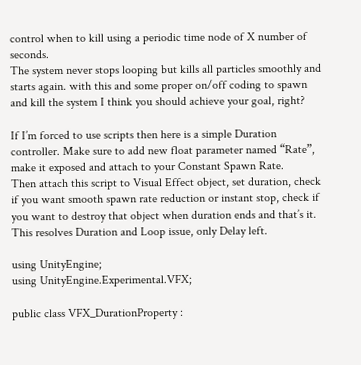control when to kill using a periodic time node of X number of seconds.
The system never stops looping but kills all particles smoothly and starts again. with this and some proper on/off coding to spawn and kill the system I think you should achieve your goal, right?

If I’m forced to use scripts then here is a simple Duration controller. Make sure to add new float parameter named “Rate”, make it exposed and attach to your Constant Spawn Rate.
Then attach this script to Visual Effect object, set duration, check if you want smooth spawn rate reduction or instant stop, check if you want to destroy that object when duration ends and that’s it.
This resolves Duration and Loop issue, only Delay left.

using UnityEngine;
using UnityEngine.Experimental.VFX;

public class VFX_DurationProperty :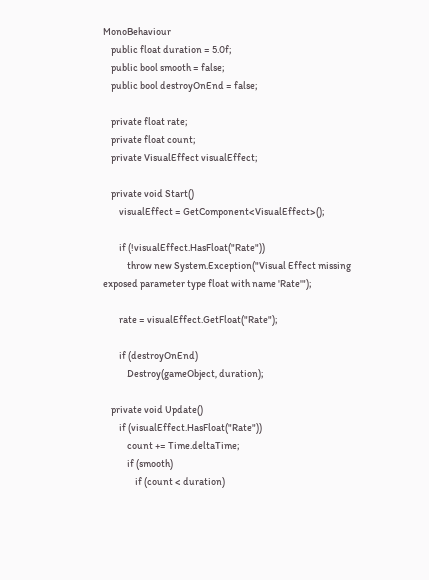MonoBehaviour
    public float duration = 5.0f;
    public bool smooth = false;
    public bool destroyOnEnd = false;

    private float rate;
    private float count;
    private VisualEffect visualEffect;

    private void Start()
        visualEffect = GetComponent<VisualEffect>();

        if (!visualEffect.HasFloat("Rate"))
            throw new System.Exception("Visual Effect missing exposed parameter type float with name 'Rate'");

        rate = visualEffect.GetFloat("Rate");

        if (destroyOnEnd)
            Destroy(gameObject, duration);

    private void Update()
        if (visualEffect.HasFloat("Rate"))
            count += Time.deltaTime;
            if (smooth)
                if (count < duration)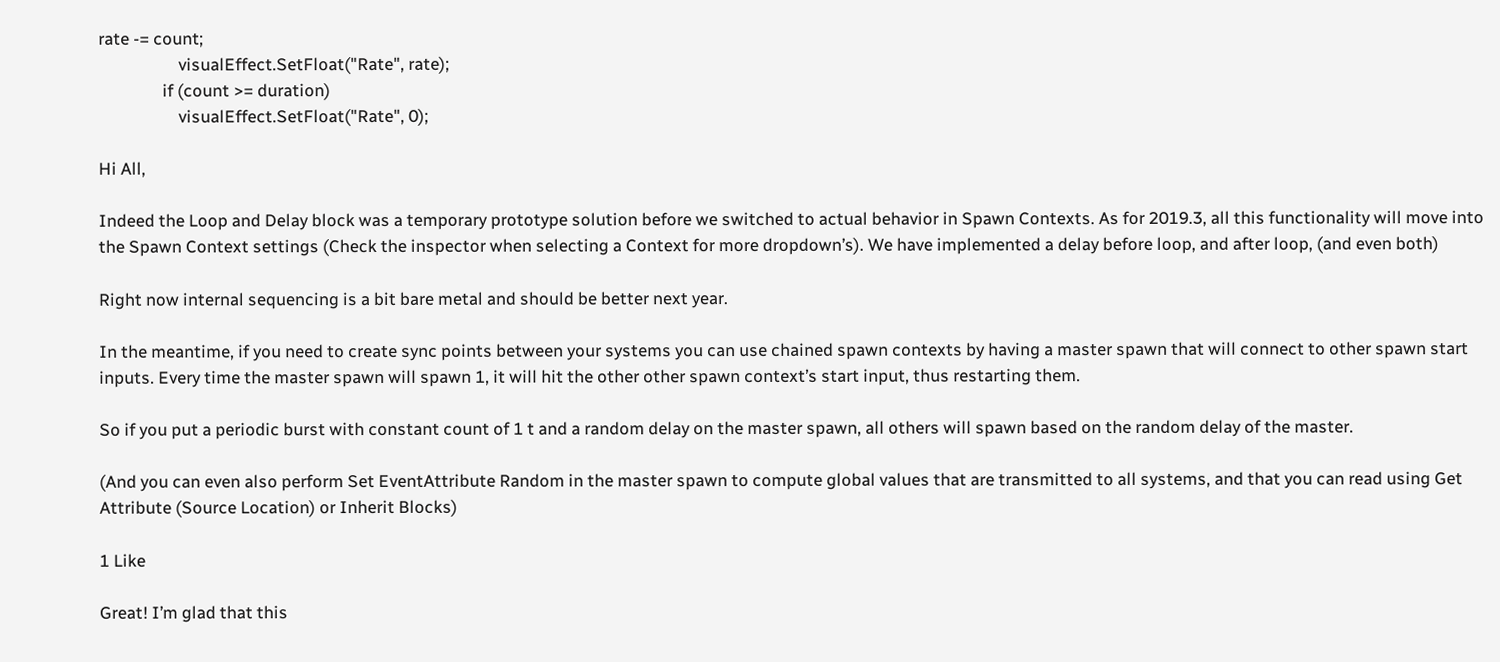rate -= count;
                    visualEffect.SetFloat("Rate", rate);
                if (count >= duration)
                    visualEffect.SetFloat("Rate", 0);

Hi All,

Indeed the Loop and Delay block was a temporary prototype solution before we switched to actual behavior in Spawn Contexts. As for 2019.3, all this functionality will move into the Spawn Context settings (Check the inspector when selecting a Context for more dropdown’s). We have implemented a delay before loop, and after loop, (and even both)

Right now internal sequencing is a bit bare metal and should be better next year.

In the meantime, if you need to create sync points between your systems you can use chained spawn contexts by having a master spawn that will connect to other spawn start inputs. Every time the master spawn will spawn 1, it will hit the other other spawn context’s start input, thus restarting them.

So if you put a periodic burst with constant count of 1 t and a random delay on the master spawn, all others will spawn based on the random delay of the master.

(And you can even also perform Set EventAttribute Random in the master spawn to compute global values that are transmitted to all systems, and that you can read using Get Attribute (Source Location) or Inherit Blocks)

1 Like

Great! I’m glad that this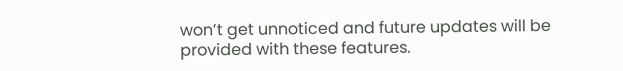won’t get unnoticed and future updates will be provided with these features.